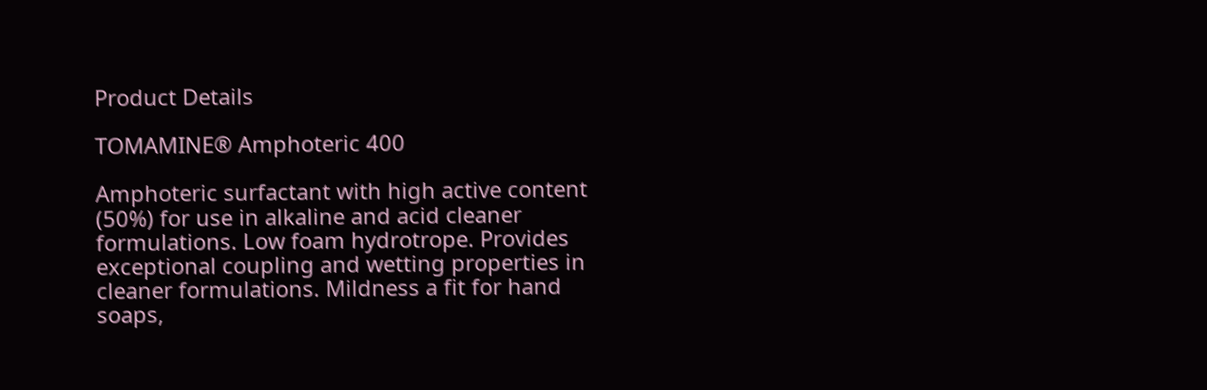Product Details

TOMAMINE® Amphoteric 400

Amphoteric surfactant with high active content (50%) for use in alkaline and acid cleaner formulations. Low foam hydrotrope. Provides exceptional coupling and wetting properties in cleaner formulations. Mildness a fit for hand soaps,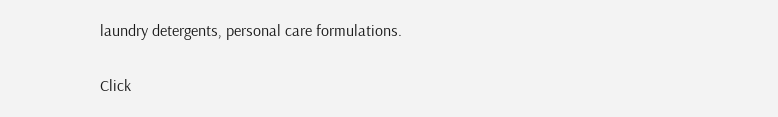laundry detergents, personal care formulations.

Click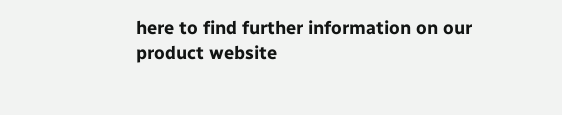here to find further information on our product website